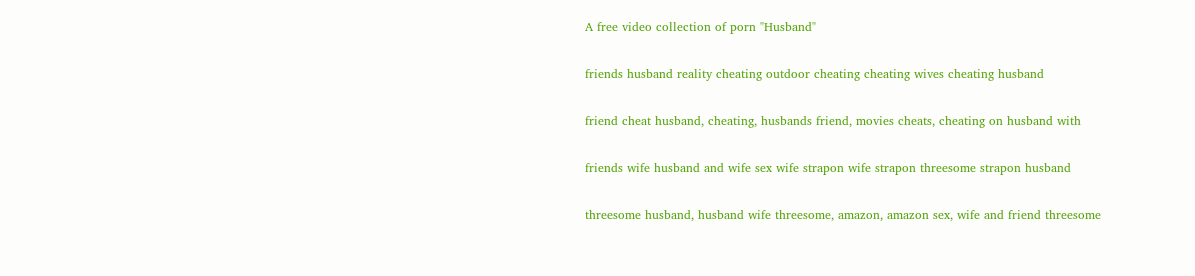A free video collection of porn "Husband"

friends husband reality cheating outdoor cheating cheating wives cheating husband

friend cheat husband, cheating, husbands friend, movies cheats, cheating on husband with

friends wife husband and wife sex wife strapon wife strapon threesome strapon husband

threesome husband, husband wife threesome, amazon, amazon sex, wife and friend threesome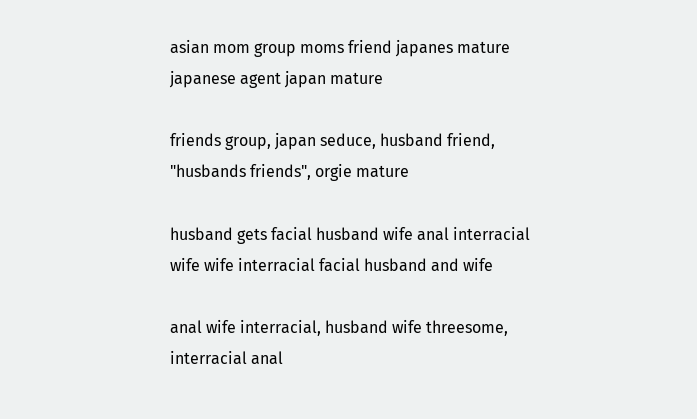asian mom group moms friend japanes mature japanese agent japan mature

friends group, japan seduce, husband friend, "husbands friends", orgie mature

husband gets facial husband wife anal interracial wife wife interracial facial husband and wife

anal wife interracial, husband wife threesome, interracial anal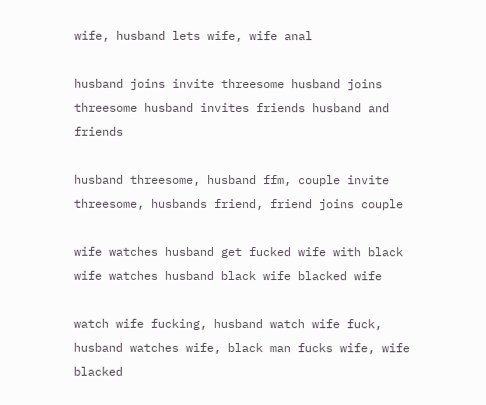wife, husband lets wife, wife anal

husband joins invite threesome husband joins threesome husband invites friends husband and friends

husband threesome, husband ffm, couple invite threesome, husbands friend, friend joins couple

wife watches husband get fucked wife with black wife watches husband black wife blacked wife

watch wife fucking, husband watch wife fuck, husband watches wife, black man fucks wife, wife blacked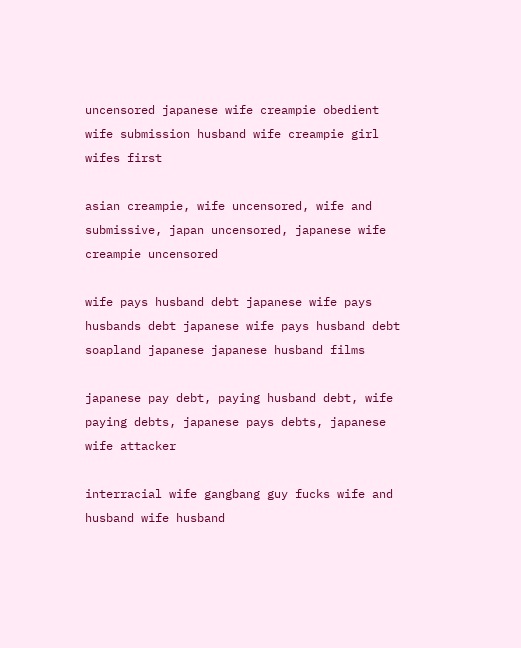uncensored japanese wife creampie obedient wife submission husband wife creampie girl wifes first

asian creampie, wife uncensored, wife and submissive, japan uncensored, japanese wife creampie uncensored

wife pays husband debt japanese wife pays husbands debt japanese wife pays husband debt soapland japanese japanese husband films

japanese pay debt, paying husband debt, wife paying debts, japanese pays debts, japanese wife attacker

interracial wife gangbang guy fucks wife and husband wife husband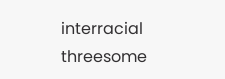interracial threesome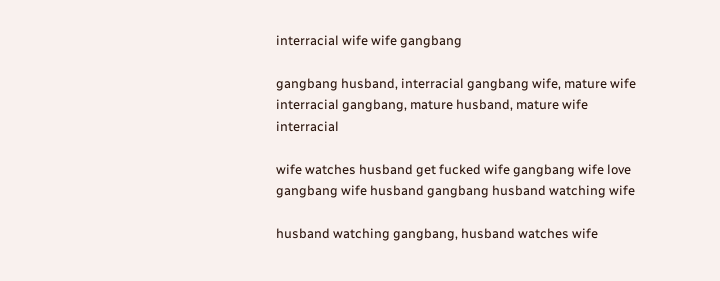interracial wife wife gangbang

gangbang husband, interracial gangbang wife, mature wife interracial gangbang, mature husband, mature wife interracial

wife watches husband get fucked wife gangbang wife love gangbang wife husband gangbang husband watching wife

husband watching gangbang, husband watches wife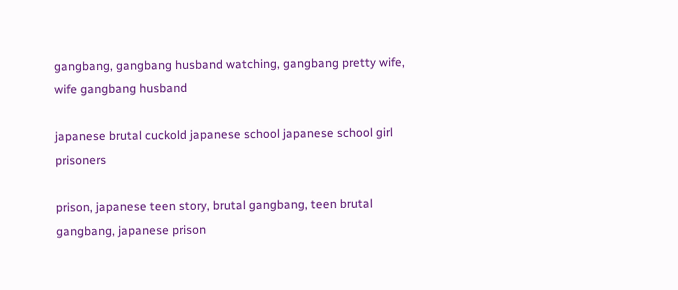gangbang, gangbang husband watching, gangbang pretty wife, wife gangbang husband

japanese brutal cuckold japanese school japanese school girl prisoners

prison, japanese teen story, brutal gangbang, teen brutal gangbang, japanese prison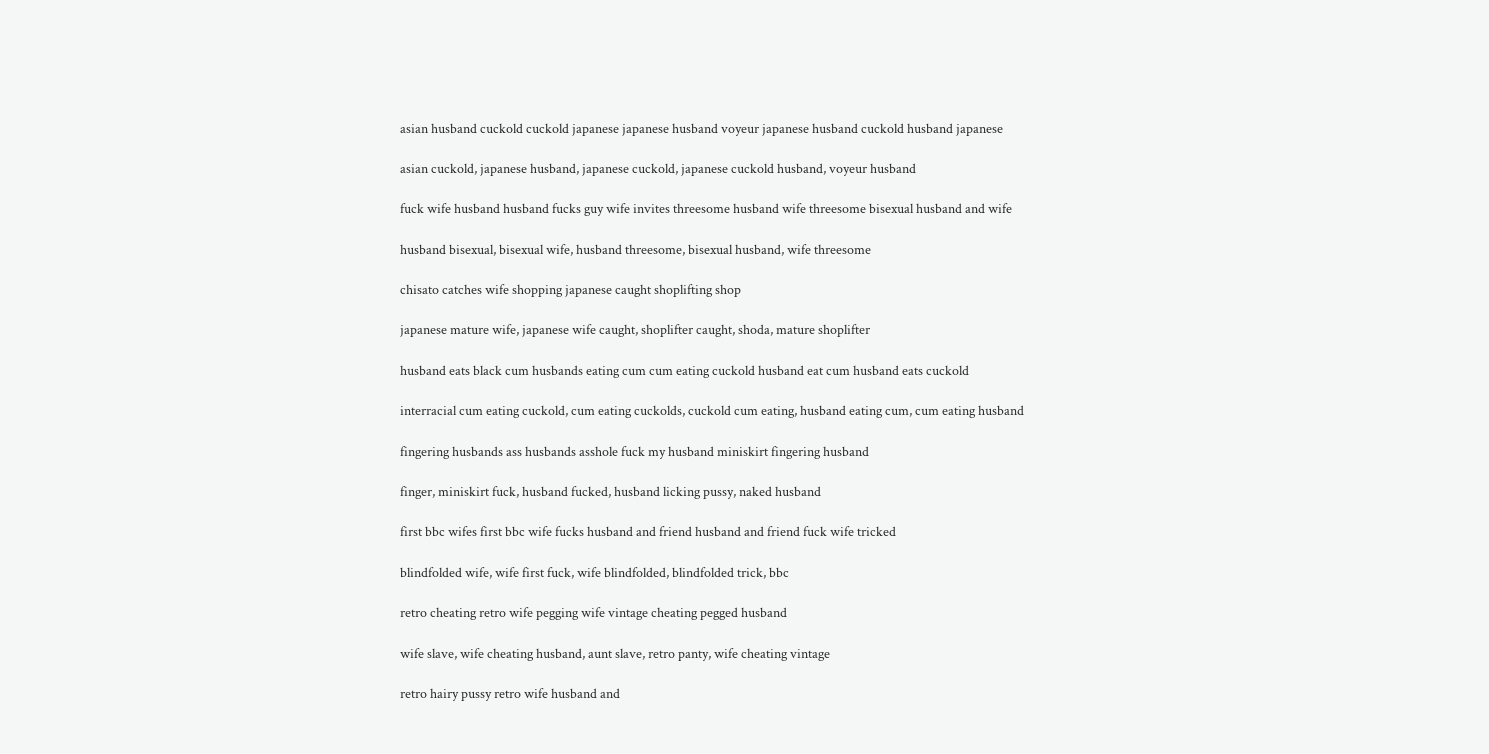asian husband cuckold cuckold japanese japanese husband voyeur japanese husband cuckold husband japanese

asian cuckold, japanese husband, japanese cuckold, japanese cuckold husband, voyeur husband

fuck wife husband husband fucks guy wife invites threesome husband wife threesome bisexual husband and wife

husband bisexual, bisexual wife, husband threesome, bisexual husband, wife threesome

chisato catches wife shopping japanese caught shoplifting shop

japanese mature wife, japanese wife caught, shoplifter caught, shoda, mature shoplifter

husband eats black cum husbands eating cum cum eating cuckold husband eat cum husband eats cuckold

interracial cum eating cuckold, cum eating cuckolds, cuckold cum eating, husband eating cum, cum eating husband

fingering husbands ass husbands asshole fuck my husband miniskirt fingering husband

finger, miniskirt fuck, husband fucked, husband licking pussy, naked husband

first bbc wifes first bbc wife fucks husband and friend husband and friend fuck wife tricked

blindfolded wife, wife first fuck, wife blindfolded, blindfolded trick, bbc

retro cheating retro wife pegging wife vintage cheating pegged husband

wife slave, wife cheating husband, aunt slave, retro panty, wife cheating vintage

retro hairy pussy retro wife husband and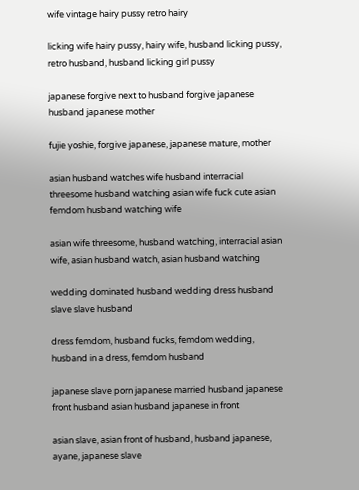wife vintage hairy pussy retro hairy

licking wife hairy pussy, hairy wife, husband licking pussy, retro husband, husband licking girl pussy

japanese forgive next to husband forgive japanese husband japanese mother

fujie yoshie, forgive japanese, japanese mature, mother

asian husband watches wife husband interracial threesome husband watching asian wife fuck cute asian femdom husband watching wife

asian wife threesome, husband watching, interracial asian wife, asian husband watch, asian husband watching

wedding dominated husband wedding dress husband slave slave husband

dress femdom, husband fucks, femdom wedding, husband in a dress, femdom husband

japanese slave porn japanese married husband japanese front husband asian husband japanese in front

asian slave, asian front of husband, husband japanese, ayane, japanese slave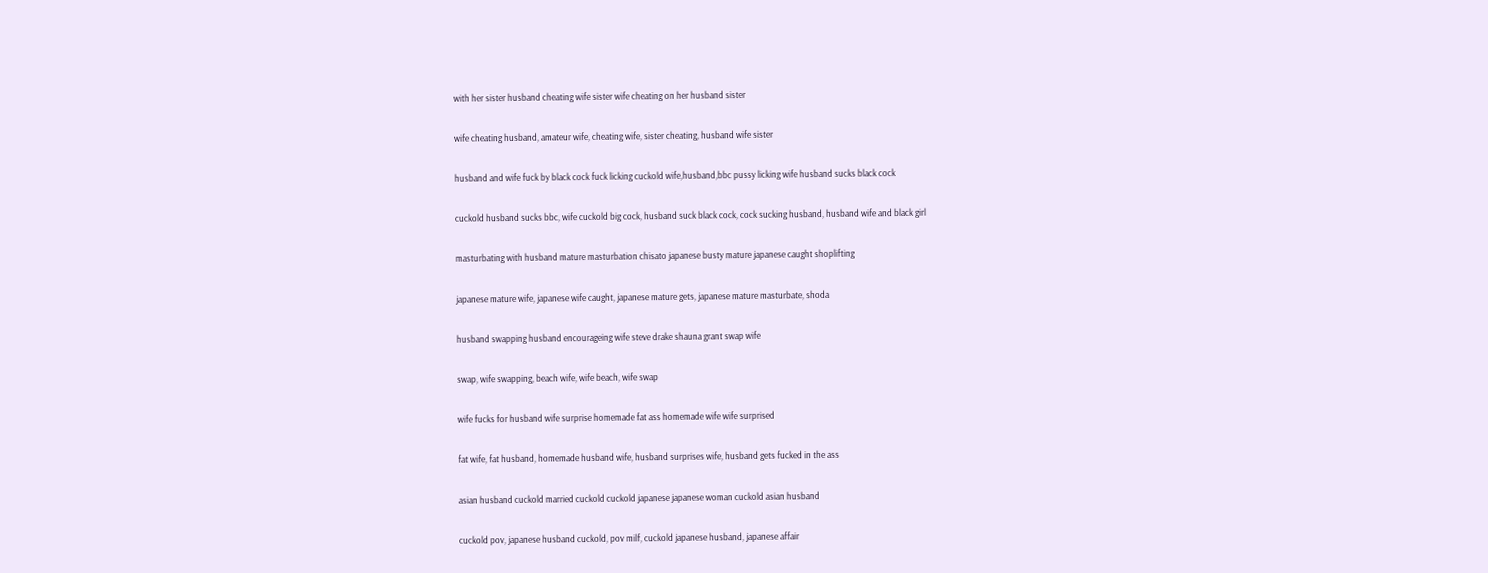with her sister husband cheating wife sister wife cheating on her husband sister

wife cheating husband, amateur wife, cheating wife, sister cheating, husband wife sister

husband and wife fuck by black cock fuck licking cuckold wife,husband,bbc pussy licking wife husband sucks black cock

cuckold husband sucks bbc, wife cuckold big cock, husband suck black cock, cock sucking husband, husband wife and black girl

masturbating with husband mature masturbation chisato japanese busty mature japanese caught shoplifting

japanese mature wife, japanese wife caught, japanese mature gets, japanese mature masturbate, shoda

husband swapping husband encourageing wife steve drake shauna grant swap wife

swap, wife swapping, beach wife, wife beach, wife swap

wife fucks for husband wife surprise homemade fat ass homemade wife wife surprised

fat wife, fat husband, homemade husband wife, husband surprises wife, husband gets fucked in the ass

asian husband cuckold married cuckold cuckold japanese japanese woman cuckold asian husband

cuckold pov, japanese husband cuckold, pov milf, cuckold japanese husband, japanese affair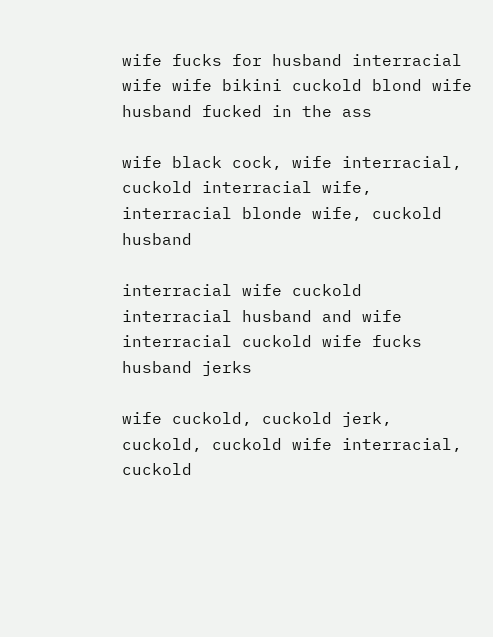wife fucks for husband interracial wife wife bikini cuckold blond wife husband fucked in the ass

wife black cock, wife interracial, cuckold interracial wife, interracial blonde wife, cuckold husband

interracial wife cuckold interracial husband and wife interracial cuckold wife fucks husband jerks

wife cuckold, cuckold jerk, cuckold, cuckold wife interracial, cuckold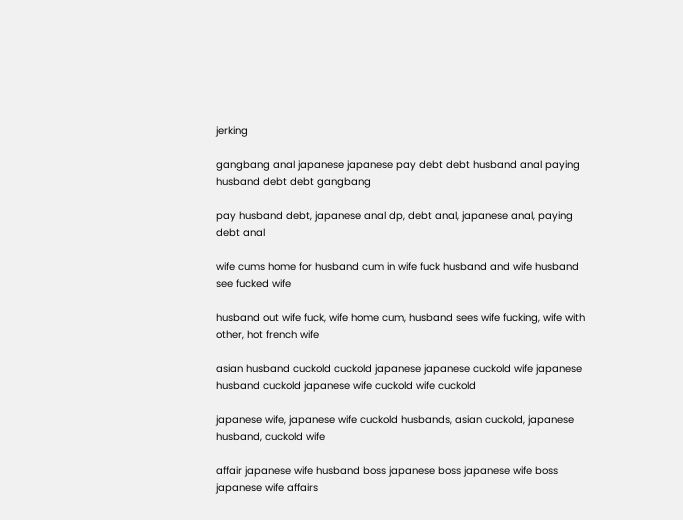jerking

gangbang anal japanese japanese pay debt debt husband anal paying husband debt debt gangbang

pay husband debt, japanese anal dp, debt anal, japanese anal, paying debt anal

wife cums home for husband cum in wife fuck husband and wife husband see fucked wife

husband out wife fuck, wife home cum, husband sees wife fucking, wife with other, hot french wife

asian husband cuckold cuckold japanese japanese cuckold wife japanese husband cuckold japanese wife cuckold wife cuckold

japanese wife, japanese wife cuckold husbands, asian cuckold, japanese husband, cuckold wife

affair japanese wife husband boss japanese boss japanese wife boss japanese wife affairs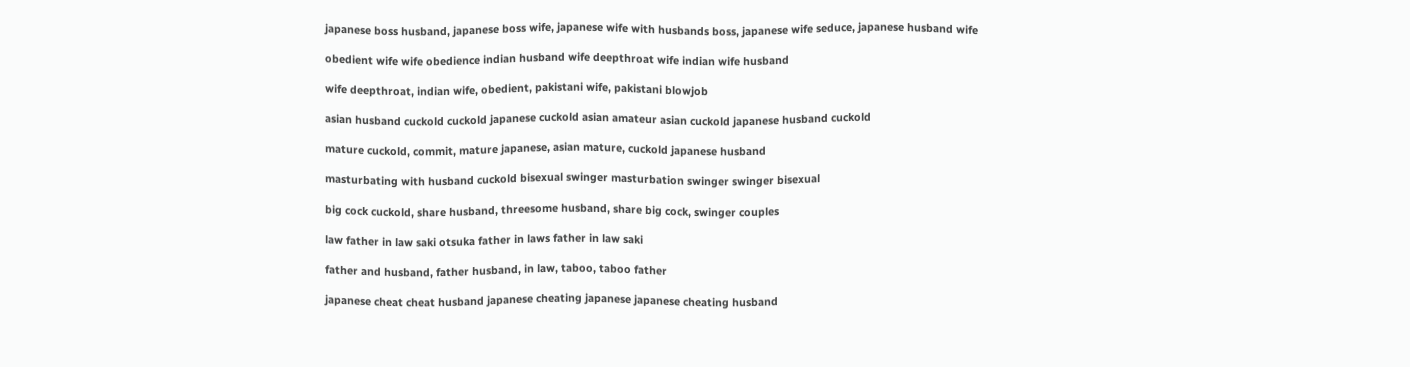japanese boss husband, japanese boss wife, japanese wife with husbands boss, japanese wife seduce, japanese husband wife

obedient wife wife obedience indian husband wife deepthroat wife indian wife husband

wife deepthroat, indian wife, obedient, pakistani wife, pakistani blowjob

asian husband cuckold cuckold japanese cuckold asian amateur asian cuckold japanese husband cuckold

mature cuckold, commit, mature japanese, asian mature, cuckold japanese husband

masturbating with husband cuckold bisexual swinger masturbation swinger swinger bisexual

big cock cuckold, share husband, threesome husband, share big cock, swinger couples

law father in law saki otsuka father in laws father in law saki

father and husband, father husband, in law, taboo, taboo father

japanese cheat cheat husband japanese cheating japanese japanese cheating husband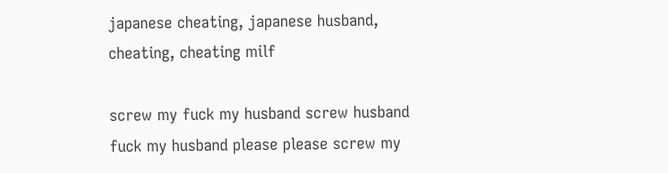japanese cheating, japanese husband, cheating, cheating milf

screw my fuck my husband screw husband fuck my husband please please screw my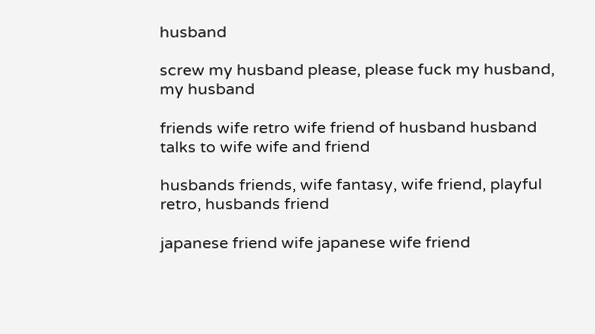husband

screw my husband please, please fuck my husband, my husband

friends wife retro wife friend of husband husband talks to wife wife and friend

husbands friends, wife fantasy, wife friend, playful retro, husbands friend

japanese friend wife japanese wife friend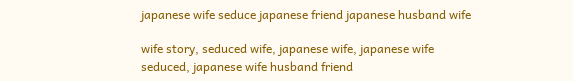japanese wife seduce japanese friend japanese husband wife

wife story, seduced wife, japanese wife, japanese wife seduced, japanese wife husband friend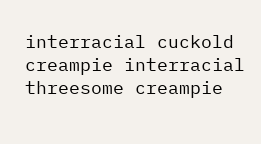interracial cuckold creampie interracial threesome creampie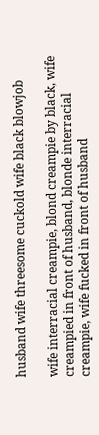husband wife threesome cuckold wife black blowjob

wife interracial creampie, blond creampie by black, wife creampied in front of husband, blonde interracial creampie, wife fucked in front of husband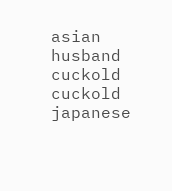asian husband cuckold cuckold japanese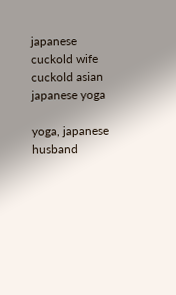japanese cuckold wife cuckold asian japanese yoga

yoga, japanese husband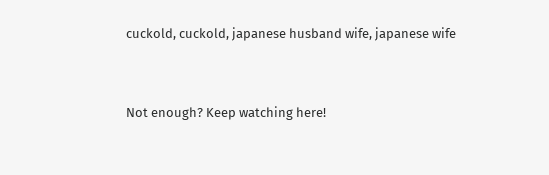cuckold, cuckold, japanese husband wife, japanese wife


Not enough? Keep watching here!